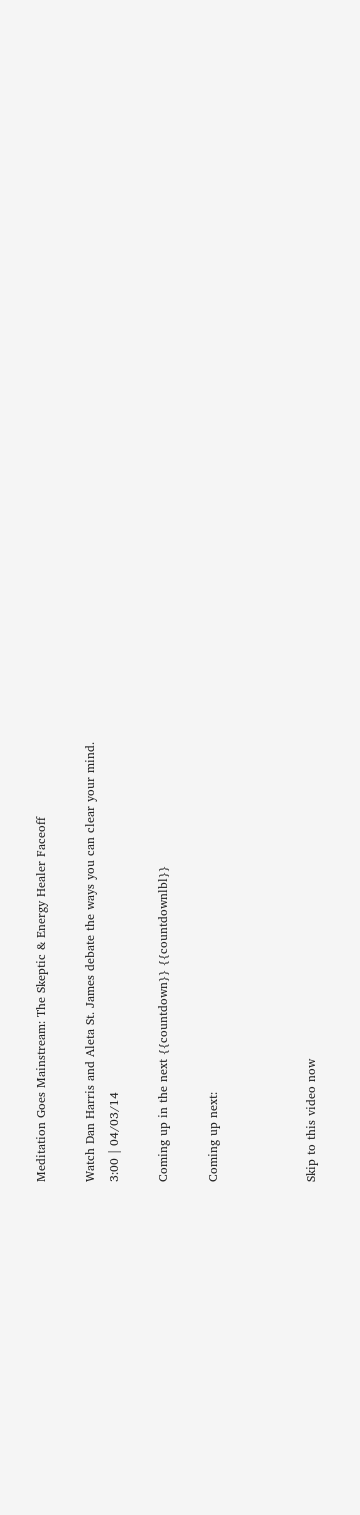Meditation Goes Mainstream: The Skeptic & Energy Healer Faceoff

Watch Dan Harris and Aleta St. James debate the ways you can clear your mind.
3:00 | 04/03/14

Coming up in the next {{countdown}} {{countdownlbl}}

Coming up next:



Skip to this video now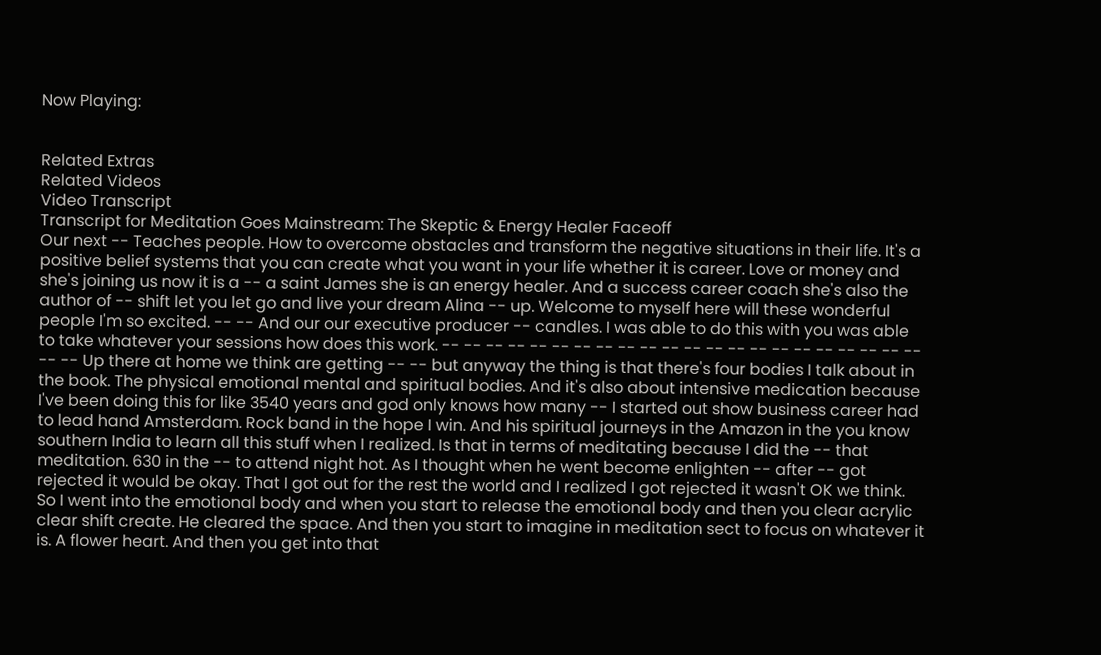Now Playing:


Related Extras
Related Videos
Video Transcript
Transcript for Meditation Goes Mainstream: The Skeptic & Energy Healer Faceoff
Our next -- Teaches people. How to overcome obstacles and transform the negative situations in their life. It's a positive belief systems that you can create what you want in your life whether it is career. Love or money and she's joining us now it is a -- a saint James she is an energy healer. And a success career coach she's also the author of -- shift let you let go and live your dream Alina -- up. Welcome to myself here will these wonderful people I'm so excited. -- -- And our our executive producer -- candles. I was able to do this with you was able to take whatever your sessions how does this work. -- -- -- -- -- -- -- -- -- -- -- -- -- -- -- -- -- -- -- -- -- -- -- -- Up there at home we think are getting -- -- but anyway the thing is that there's four bodies I talk about in the book. The physical emotional mental and spiritual bodies. And it's also about intensive medication because I've been doing this for like 3540 years and god only knows how many -- I started out show business career had to lead hand Amsterdam. Rock band in the hope I win. And his spiritual journeys in the Amazon in the you know southern India to learn all this stuff when I realized. Is that in terms of meditating because I did the -- that meditation. 630 in the -- to attend night hot. As I thought when he went become enlighten -- after -- got rejected it would be okay. That I got out for the rest the world and I realized I got rejected it wasn't OK we think. So I went into the emotional body and when you start to release the emotional body and then you clear acrylic clear shift create. He cleared the space. And then you start to imagine in meditation sect to focus on whatever it is. A flower heart. And then you get into that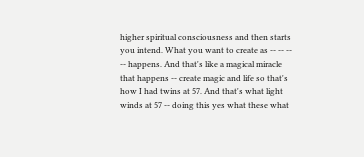higher spiritual consciousness and then starts you intend. What you want to create as -- -- -- -- happens. And that's like a magical miracle that happens -- create magic and life so that's how I had twins at 57. And that's what light winds at 57 -- doing this yes what these what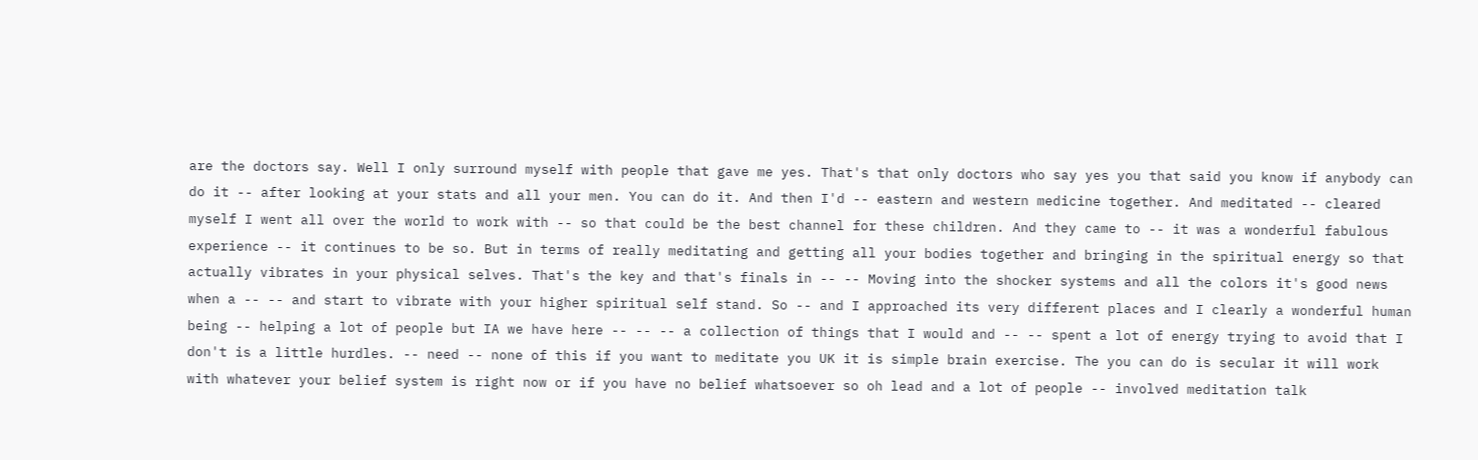are the doctors say. Well I only surround myself with people that gave me yes. That's that only doctors who say yes you that said you know if anybody can do it -- after looking at your stats and all your men. You can do it. And then I'd -- eastern and western medicine together. And meditated -- cleared myself I went all over the world to work with -- so that could be the best channel for these children. And they came to -- it was a wonderful fabulous experience -- it continues to be so. But in terms of really meditating and getting all your bodies together and bringing in the spiritual energy so that actually vibrates in your physical selves. That's the key and that's finals in -- -- Moving into the shocker systems and all the colors it's good news when a -- -- and start to vibrate with your higher spiritual self stand. So -- and I approached its very different places and I clearly a wonderful human being -- helping a lot of people but IA we have here -- -- -- a collection of things that I would and -- -- spent a lot of energy trying to avoid that I don't is a little hurdles. -- need -- none of this if you want to meditate you UK it is simple brain exercise. The you can do is secular it will work with whatever your belief system is right now or if you have no belief whatsoever so oh lead and a lot of people -- involved meditation talk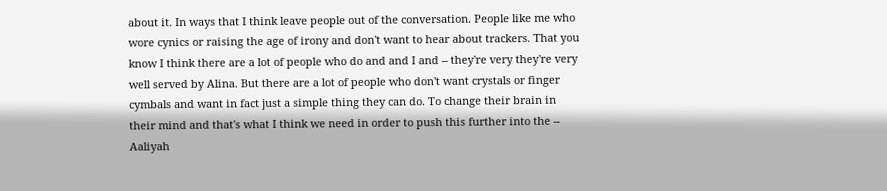about it. In ways that I think leave people out of the conversation. People like me who wore cynics or raising the age of irony and don't want to hear about trackers. That you know I think there are a lot of people who do and and I and -- they're very they're very well served by Alina. But there are a lot of people who don't want crystals or finger cymbals and want in fact just a simple thing they can do. To change their brain in their mind and that's what I think we need in order to push this further into the -- Aaliyah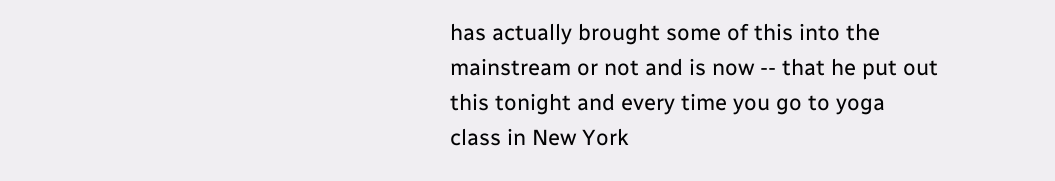has actually brought some of this into the mainstream or not and is now -- that he put out this tonight and every time you go to yoga class in New York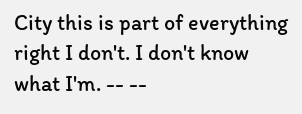City this is part of everything right I don't. I don't know what I'm. -- --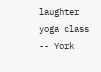laughter yoga class -- York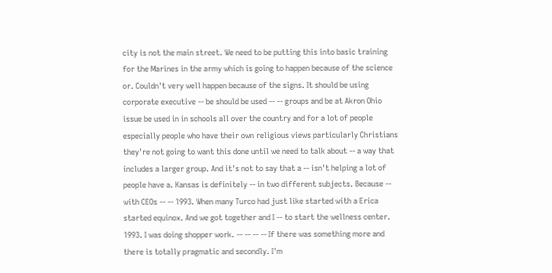city is not the main street. We need to be putting this into basic training for the Marines in the army which is going to happen because of the science or. Couldn't very well happen because of the signs. It should be using corporate executive -- be should be used -- -- groups and be at Akron Ohio issue be used in in schools all over the country and for a lot of people especially people who have their own religious views particularly Christians they're not going to want this done until we need to talk about -- a way that includes a larger group. And it's not to say that a -- isn't helping a lot of people have a. Kansas is definitely -- in two different subjects. Because -- with CEOs -- -- 1993. When many Turco had just like started with a Erica started equinox. And we got together and I -- to start the wellness center. 1993. I was doing shopper work. -- -- -- -- If there was something more and there is totally pragmatic and secondly. I'm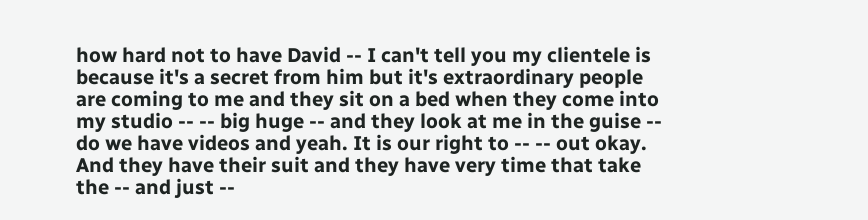how hard not to have David -- I can't tell you my clientele is because it's a secret from him but it's extraordinary people are coming to me and they sit on a bed when they come into my studio -- -- big huge -- and they look at me in the guise -- do we have videos and yeah. It is our right to -- -- out okay. And they have their suit and they have very time that take the -- and just --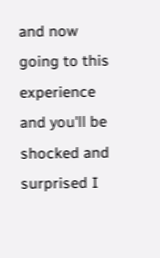and now going to this experience and you'll be shocked and surprised I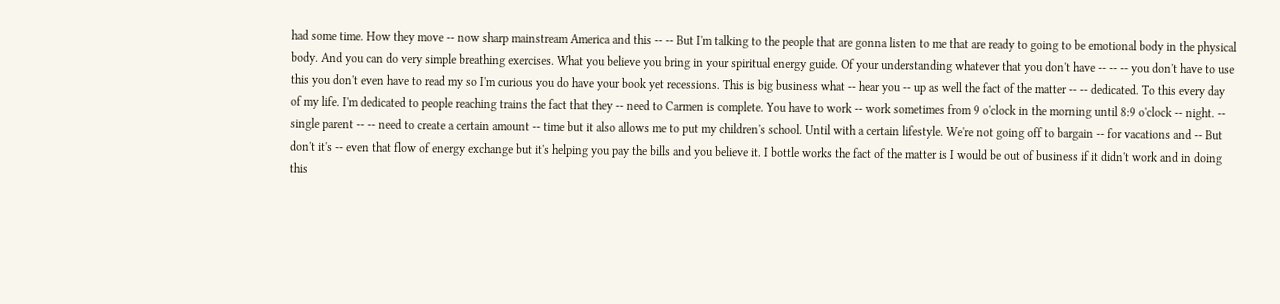had some time. How they move -- now sharp mainstream America and this -- -- But I'm talking to the people that are gonna listen to me that are ready to going to be emotional body in the physical body. And you can do very simple breathing exercises. What you believe you bring in your spiritual energy guide. Of your understanding whatever that you don't have -- -- -- you don't have to use this you don't even have to read my so I'm curious you do have your book yet recessions. This is big business what -- hear you -- up as well the fact of the matter -- -- dedicated. To this every day of my life. I'm dedicated to people reaching trains the fact that they -- need to Carmen is complete. You have to work -- work sometimes from 9 o'clock in the morning until 8:9 o'clock -- night. -- single parent -- -- need to create a certain amount -- time but it also allows me to put my children's school. Until with a certain lifestyle. We're not going off to bargain -- for vacations and -- But don't it's -- even that flow of energy exchange but it's helping you pay the bills and you believe it. I bottle works the fact of the matter is I would be out of business if it didn't work and in doing this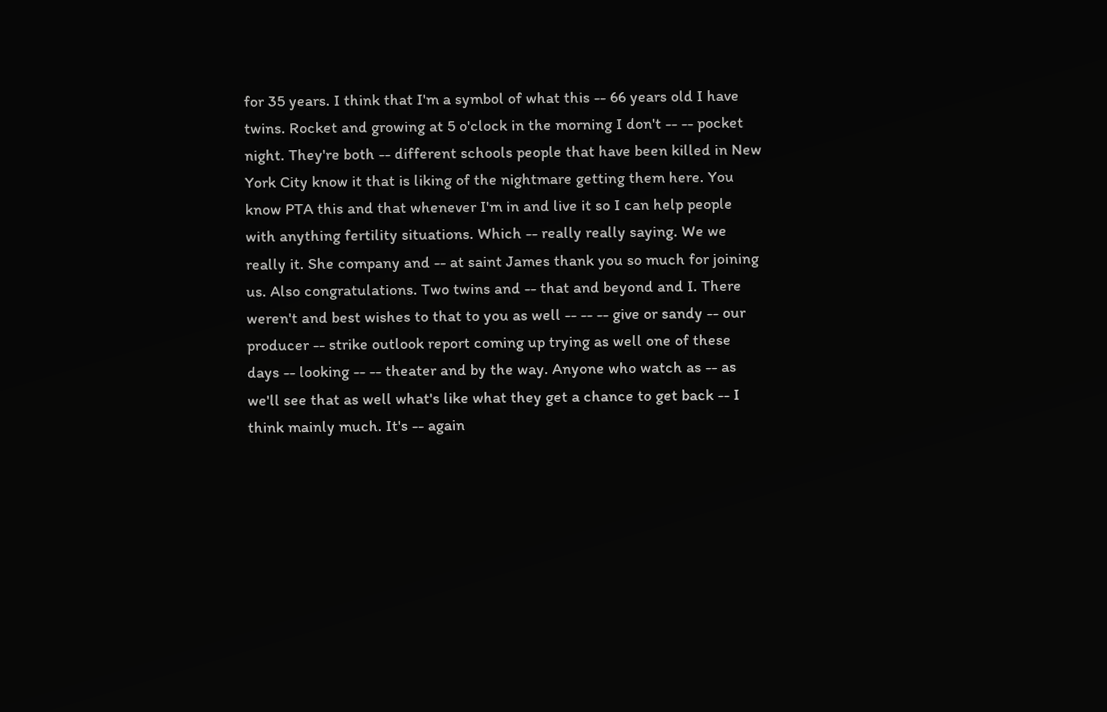for 35 years. I think that I'm a symbol of what this -- 66 years old I have twins. Rocket and growing at 5 o'clock in the morning I don't -- -- pocket night. They're both -- different schools people that have been killed in New York City know it that is liking of the nightmare getting them here. You know PTA this and that whenever I'm in and live it so I can help people with anything fertility situations. Which -- really really saying. We we really it. She company and -- at saint James thank you so much for joining us. Also congratulations. Two twins and -- that and beyond and I. There weren't and best wishes to that to you as well -- -- -- give or sandy -- our producer -- strike outlook report coming up trying as well one of these days -- looking -- -- theater and by the way. Anyone who watch as -- as we'll see that as well what's like what they get a chance to get back -- I think mainly much. It's -- again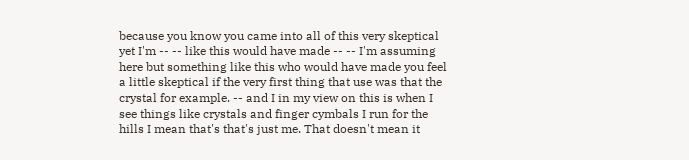because you know you came into all of this very skeptical yet I'm -- -- like this would have made -- -- I'm assuming here but something like this who would have made you feel a little skeptical if the very first thing that use was that the crystal for example. -- and I in my view on this is when I see things like crystals and finger cymbals I run for the hills I mean that's that's just me. That doesn't mean it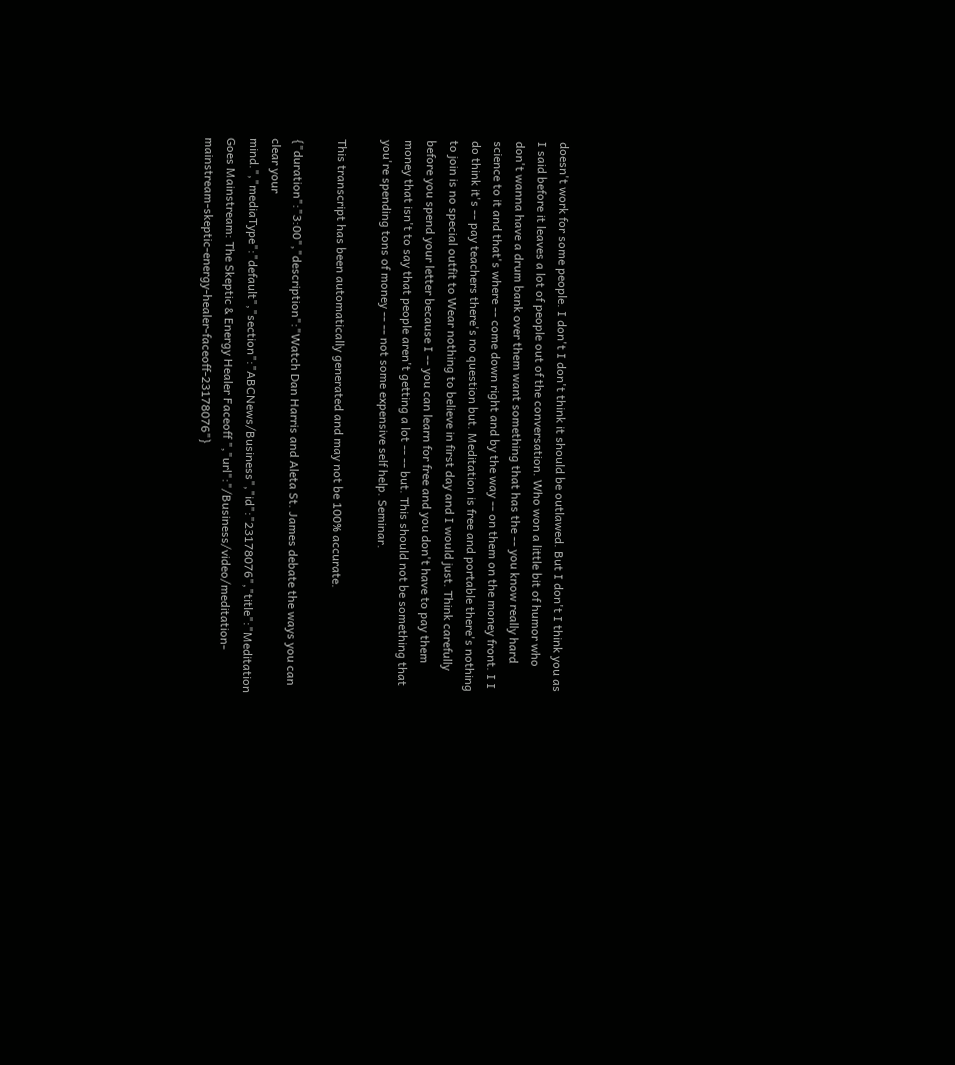doesn't work for some people. I don't I don't think it should be outlawed. But I don't I think you as I said before it leaves a lot of people out of the conversation. Who won a little bit of humor who don't wanna have a drum bank over them want something that has the -- you know really hard science to it and that's where -- come down right and by the way -- on them on the money front. I I do think it's -- pay teachers there's no question but. Meditation is free and portable there's nothing to join is no special outfit to Wear nothing to believe in first day and I would just. Think carefully before you spend your letter because I -- you can learn for free and you don't have to pay them money that isn't to say that people aren't getting a lot -- -- but. This should not be something that you're spending tons of money -- -- not some expensive self help. Seminar.

This transcript has been automatically generated and may not be 100% accurate.

{"duration":"3:00","description":"Watch Dan Harris and Aleta St. James debate the ways you can clear your mind.","mediaType":"default","section":"ABCNews/Business","id":"23178076","title":"Meditation Goes Mainstream: The Skeptic & Energy Healer Faceoff ","url":"/Business/video/meditation-mainstream-skeptic-energy-healer-faceoff-23178076"}